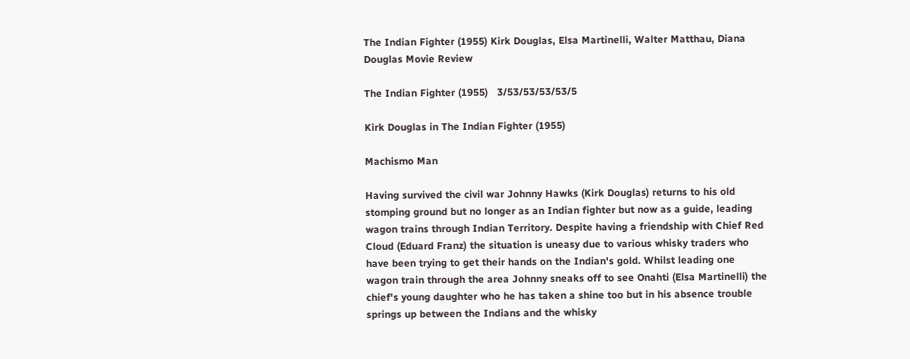The Indian Fighter (1955) Kirk Douglas, Elsa Martinelli, Walter Matthau, Diana Douglas Movie Review

The Indian Fighter (1955)   3/53/53/53/53/5

Kirk Douglas in The Indian Fighter (1955)

Machismo Man

Having survived the civil war Johnny Hawks (Kirk Douglas) returns to his old stomping ground but no longer as an Indian fighter but now as a guide, leading wagon trains through Indian Territory. Despite having a friendship with Chief Red Cloud (Eduard Franz) the situation is uneasy due to various whisky traders who have been trying to get their hands on the Indian's gold. Whilst leading one wagon train through the area Johnny sneaks off to see Onahti (Elsa Martinelli) the chief's young daughter who he has taken a shine too but in his absence trouble springs up between the Indians and the whisky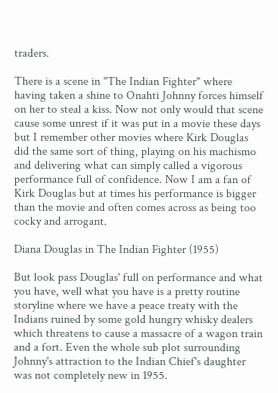traders.

There is a scene in "The Indian Fighter" where having taken a shine to Onahti Johnny forces himself on her to steal a kiss. Now not only would that scene cause some unrest if it was put in a movie these days but I remember other movies where Kirk Douglas did the same sort of thing, playing on his machismo and delivering what can simply called a vigorous performance full of confidence. Now I am a fan of Kirk Douglas but at times his performance is bigger than the movie and often comes across as being too cocky and arrogant.

Diana Douglas in The Indian Fighter (1955)

But look pass Douglas' full on performance and what you have, well what you have is a pretty routine storyline where we have a peace treaty with the Indians ruined by some gold hungry whisky dealers which threatens to cause a massacre of a wagon train and a fort. Even the whole sub plot surrounding Johnny's attraction to the Indian Chief's daughter was not completely new in 1955.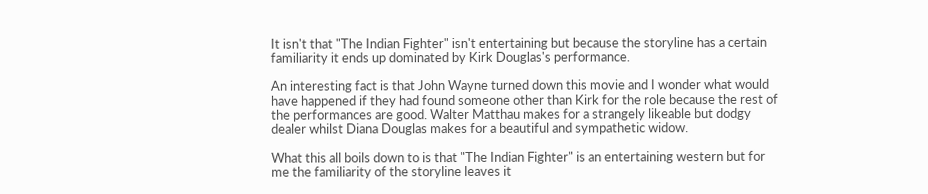It isn't that "The Indian Fighter" isn't entertaining but because the storyline has a certain familiarity it ends up dominated by Kirk Douglas's performance.

An interesting fact is that John Wayne turned down this movie and I wonder what would have happened if they had found someone other than Kirk for the role because the rest of the performances are good. Walter Matthau makes for a strangely likeable but dodgy dealer whilst Diana Douglas makes for a beautiful and sympathetic widow.

What this all boils down to is that "The Indian Fighter" is an entertaining western but for me the familiarity of the storyline leaves it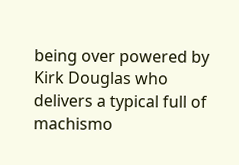being over powered by Kirk Douglas who delivers a typical full of machismo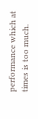performance which at times is too much.